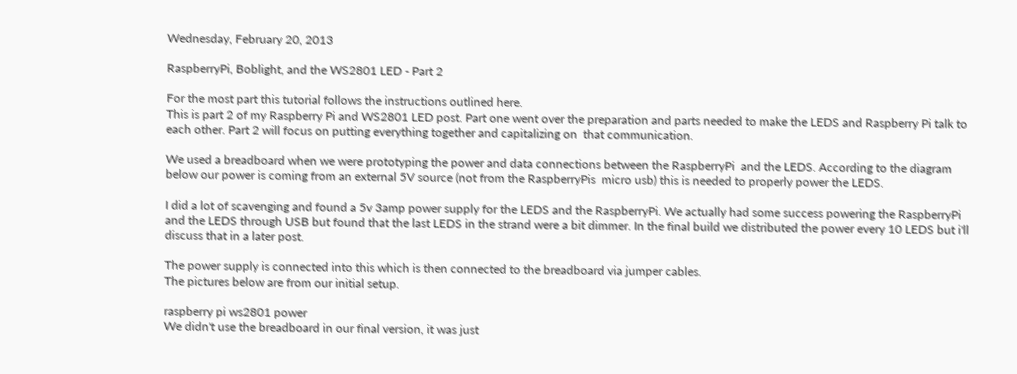Wednesday, February 20, 2013

RaspberryPi, Boblight, and the WS2801 LED - Part 2

For the most part this tutorial follows the instructions outlined here.
This is part 2 of my Raspberry Pi and WS2801 LED post. Part one went over the preparation and parts needed to make the LEDS and Raspberry Pi talk to each other. Part 2 will focus on putting everything together and capitalizing on  that communication.

We used a breadboard when we were prototyping the power and data connections between the RaspberryPi  and the LEDS. According to the diagram below our power is coming from an external 5V source (not from the RaspberryPis  micro usb) this is needed to properly power the LEDS.

I did a lot of scavenging and found a 5v 3amp power supply for the LEDS and the RaspberryPi. We actually had some success powering the RaspberryPi and the LEDS through USB but found that the last LEDS in the strand were a bit dimmer. In the final build we distributed the power every 10 LEDS but i'll discuss that in a later post.

The power supply is connected into this which is then connected to the breadboard via jumper cables.
The pictures below are from our initial setup.

raspberry pi ws2801 power
We didn't use the breadboard in our final version, it was just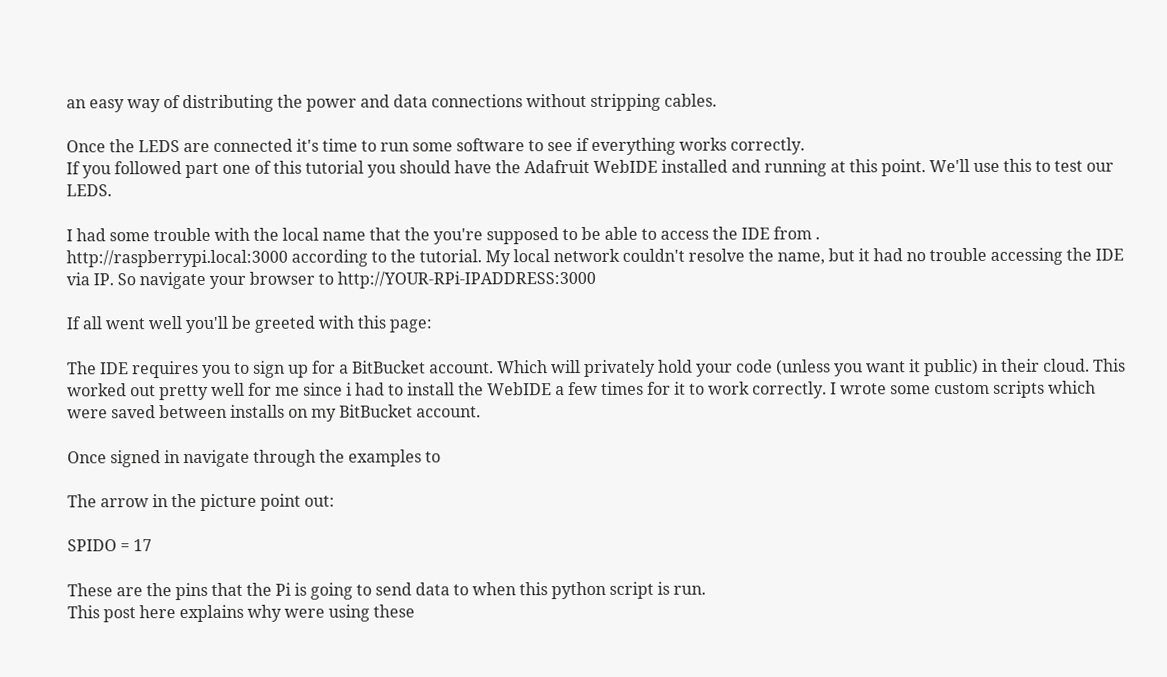an easy way of distributing the power and data connections without stripping cables.

Once the LEDS are connected it's time to run some software to see if everything works correctly.
If you followed part one of this tutorial you should have the Adafruit WebIDE installed and running at this point. We'll use this to test our LEDS.

I had some trouble with the local name that the you're supposed to be able to access the IDE from .
http://raspberrypi.local:3000 according to the tutorial. My local network couldn't resolve the name, but it had no trouble accessing the IDE via IP. So navigate your browser to http://YOUR-RPi-IPADDRESS:3000

If all went well you'll be greeted with this page:

The IDE requires you to sign up for a BitBucket account. Which will privately hold your code (unless you want it public) in their cloud. This worked out pretty well for me since i had to install the WebIDE a few times for it to work correctly. I wrote some custom scripts which were saved between installs on my BitBucket account.

Once signed in navigate through the examples to

The arrow in the picture point out:

SPIDO = 17

These are the pins that the Pi is going to send data to when this python script is run.
This post here explains why were using these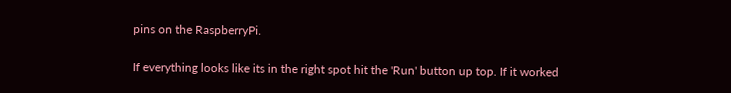pins on the RaspberryPi.

If everything looks like its in the right spot hit the 'Run' button up top. If it worked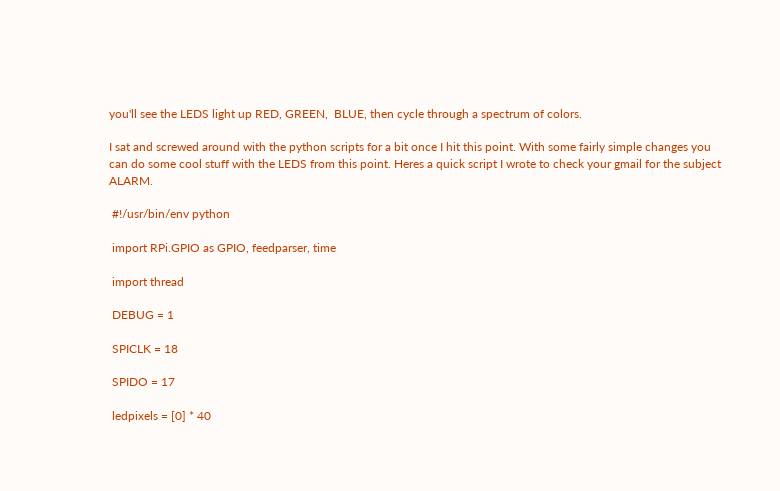you'll see the LEDS light up RED, GREEN,  BLUE, then cycle through a spectrum of colors.

I sat and screwed around with the python scripts for a bit once I hit this point. With some fairly simple changes you can do some cool stuff with the LEDS from this point. Heres a quick script I wrote to check your gmail for the subject ALARM.

 #!/usr/bin/env python

 import RPi.GPIO as GPIO, feedparser, time

 import thread

 DEBUG = 1

 SPICLK = 18

 SPIDO = 17

 ledpixels = [0] * 40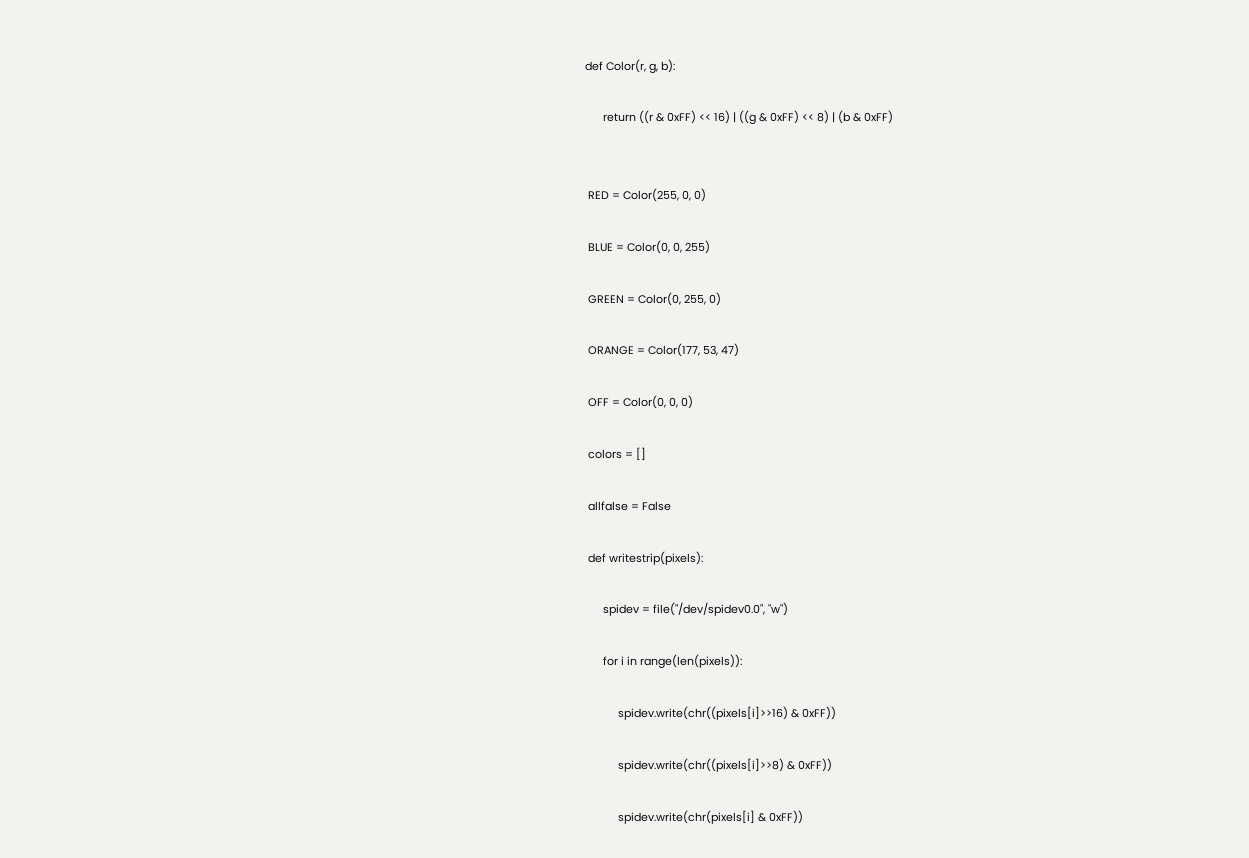def Color(r, g, b):

      return ((r & 0xFF) << 16) | ((g & 0xFF) << 8) | (b & 0xFF)


 RED = Color(255, 0, 0)

 BLUE = Color(0, 0, 255)

 GREEN = Color(0, 255, 0)

 ORANGE = Color(177, 53, 47)

 OFF = Color(0, 0, 0)

 colors = []

 allfalse = False

 def writestrip(pixels):

      spidev = file("/dev/spidev0.0", "w")

      for i in range(len(pixels)):

           spidev.write(chr((pixels[i]>>16) & 0xFF))

           spidev.write(chr((pixels[i]>>8) & 0xFF))

           spidev.write(chr(pixels[i] & 0xFF))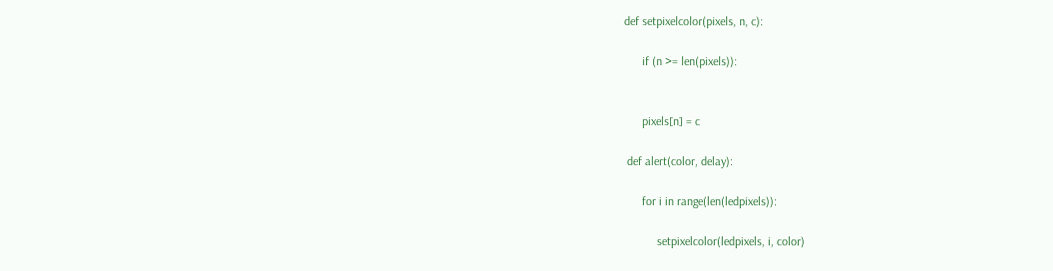def setpixelcolor(pixels, n, c):

      if (n >= len(pixels)):


      pixels[n] = c

 def alert(color, delay):

      for i in range(len(ledpixels)):

           setpixelcolor(ledpixels, i, color)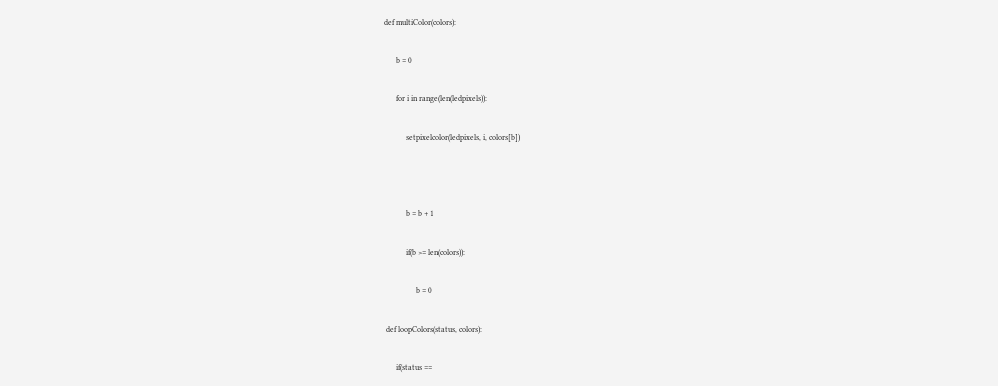def multiColor(colors):

      b = 0

      for i in range(len(ledpixels)):

           setpixelcolor(ledpixels, i, colors[b])



           b = b + 1

           if(b >= len(colors)):

                b = 0

 def loopColors(status, colors):

      if(status ==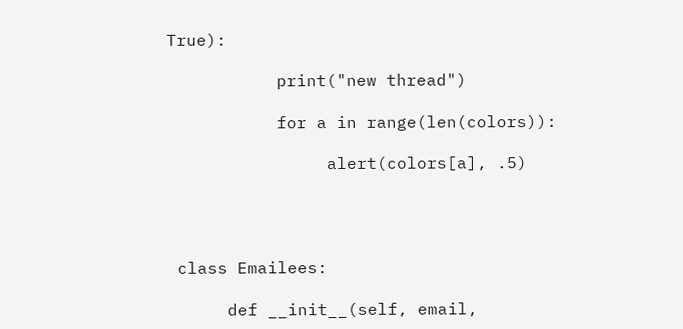True):

           print("new thread")

           for a in range(len(colors)):

                alert(colors[a], .5)




 class Emailees:

      def __init__(self, email,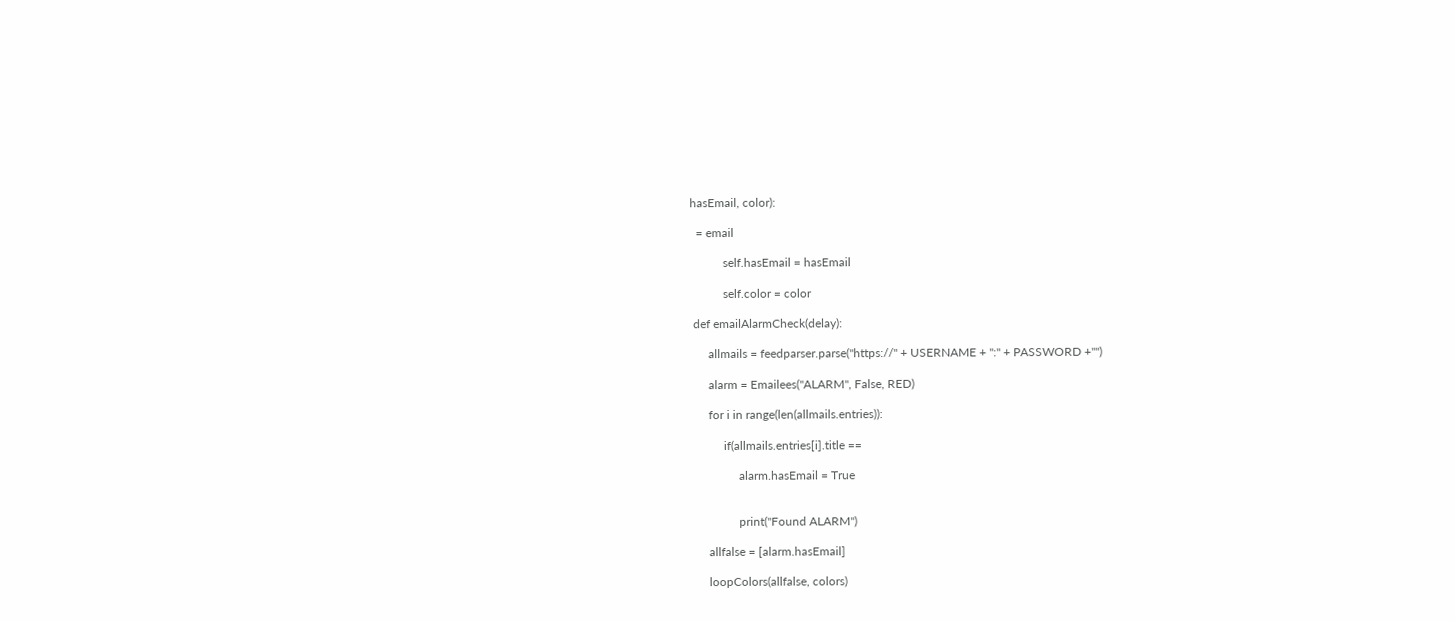hasEmail, color):

  = email

           self.hasEmail = hasEmail

           self.color = color

 def emailAlarmCheck(delay):

      allmails = feedparser.parse("https://" + USERNAME + ":" + PASSWORD +"")

      alarm = Emailees("ALARM", False, RED)

      for i in range(len(allmails.entries)):

           if(allmails.entries[i].title ==

                alarm.hasEmail = True


                print("Found ALARM")

      allfalse = [alarm.hasEmail]

      loopColors(allfalse, colors)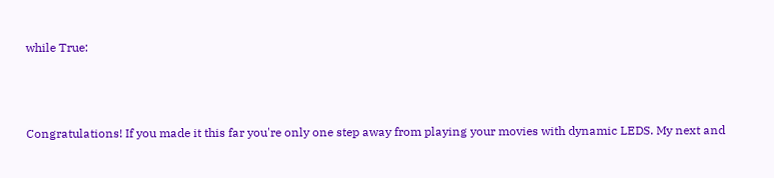while True:



Congratulations! If you made it this far you're only one step away from playing your movies with dynamic LEDS. My next and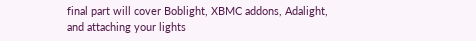final part will cover Boblight, XBMC addons, Adalight, and attaching your lights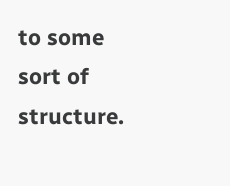to some sort of structure.